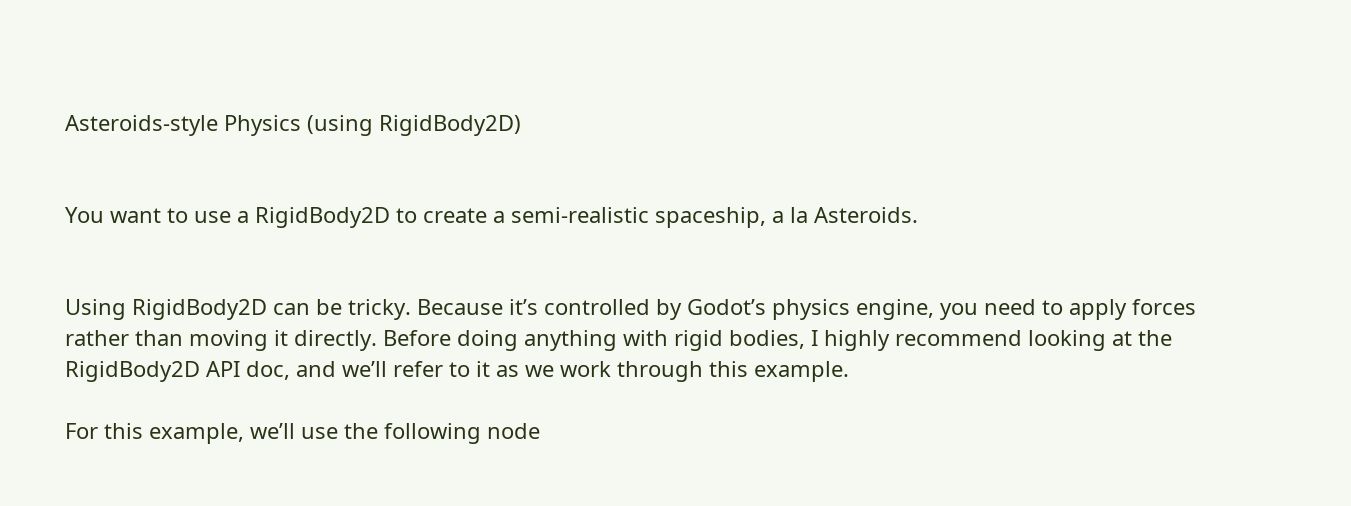Asteroids-style Physics (using RigidBody2D)


You want to use a RigidBody2D to create a semi-realistic spaceship, a la Asteroids.


Using RigidBody2D can be tricky. Because it’s controlled by Godot’s physics engine, you need to apply forces rather than moving it directly. Before doing anything with rigid bodies, I highly recommend looking at the RigidBody2D API doc, and we’ll refer to it as we work through this example.

For this example, we’ll use the following node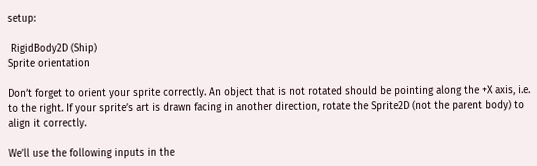setup:

 RigidBody2D (Ship)
Sprite orientation

Don’t forget to orient your sprite correctly. An object that is not rotated should be pointing along the +X axis, i.e. to the right. If your sprite’s art is drawn facing in another direction, rotate the Sprite2D (not the parent body) to align it correctly.

We’ll use the following inputs in the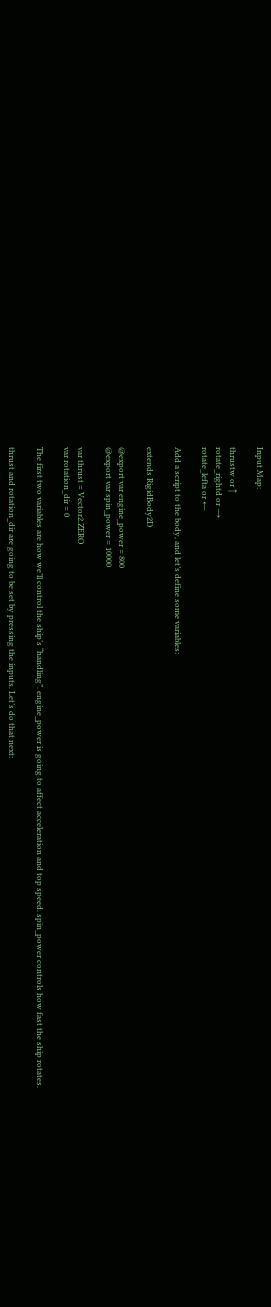Input Map:

thrustw or ↑
rotate_rightd or →
rotate_lefta or ←

Add a script to the body, and let’s define some variables:

extends RigidBody2D

@export var engine_power = 800
@export var spin_power = 10000

var thrust = Vector2.ZERO
var rotation_dir = 0

The first two variables are how we’ll control the ship’s “handling”. engine_power is going to affect acceleration and top speed. spin_power controls how fast the ship rotates.

thrust and rotation_dir are going to be set by pressing the inputs. Let’s do that next: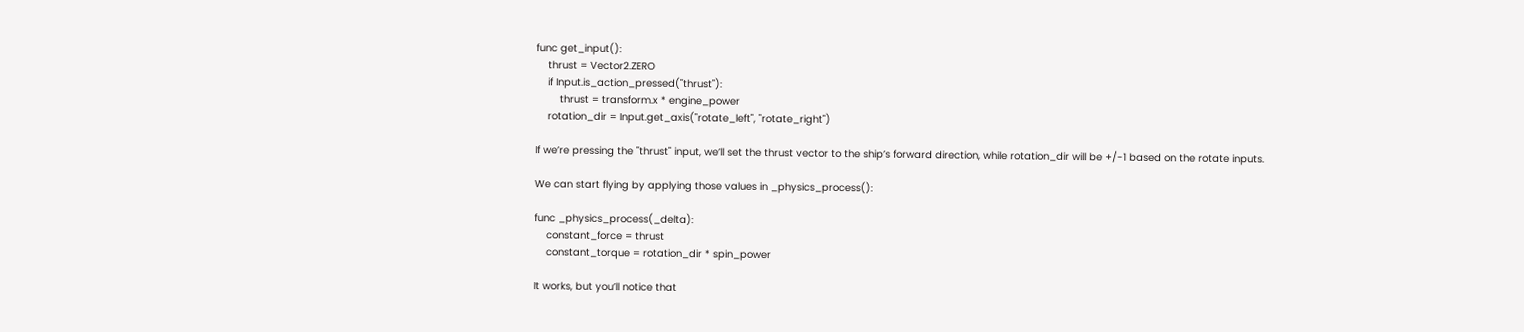func get_input():
    thrust = Vector2.ZERO
    if Input.is_action_pressed("thrust"):
        thrust = transform.x * engine_power
    rotation_dir = Input.get_axis("rotate_left", "rotate_right")

If we’re pressing the "thrust" input, we’ll set the thrust vector to the ship’s forward direction, while rotation_dir will be +/-1 based on the rotate inputs.

We can start flying by applying those values in _physics_process():

func _physics_process(_delta):
    constant_force = thrust
    constant_torque = rotation_dir * spin_power

It works, but you’ll notice that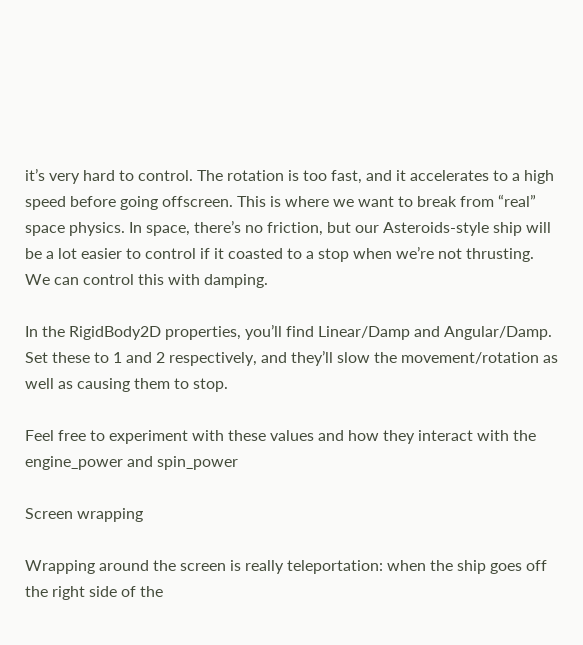it’s very hard to control. The rotation is too fast, and it accelerates to a high speed before going offscreen. This is where we want to break from “real” space physics. In space, there’s no friction, but our Asteroids-style ship will be a lot easier to control if it coasted to a stop when we’re not thrusting. We can control this with damping.

In the RigidBody2D properties, you’ll find Linear/Damp and Angular/Damp. Set these to 1 and 2 respectively, and they’ll slow the movement/rotation as well as causing them to stop.

Feel free to experiment with these values and how they interact with the engine_power and spin_power

Screen wrapping

Wrapping around the screen is really teleportation: when the ship goes off the right side of the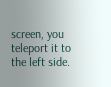screen, you teleport it to the left side.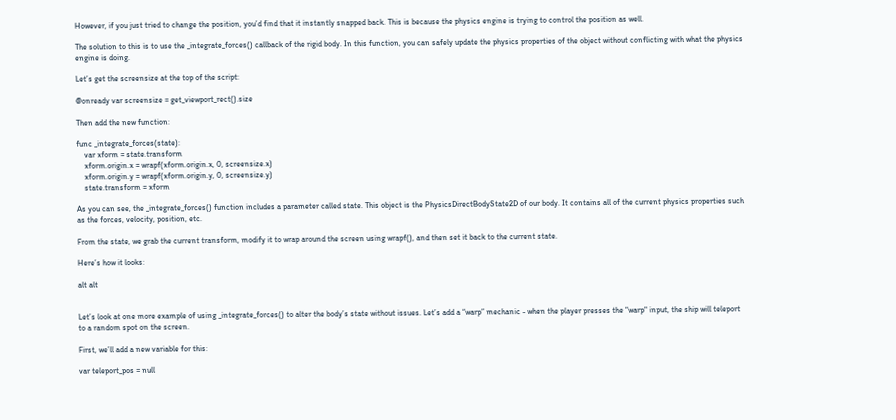However, if you just tried to change the position, you’d find that it instantly snapped back. This is because the physics engine is trying to control the position as well.

The solution to this is to use the _integrate_forces() callback of the rigid body. In this function, you can safely update the physics properties of the object without conflicting with what the physics engine is doing.

Let’s get the screensize at the top of the script:

@onready var screensize = get_viewport_rect().size

Then add the new function:

func _integrate_forces(state):
    var xform = state.transform
    xform.origin.x = wrapf(xform.origin.x, 0, screensize.x)
    xform.origin.y = wrapf(xform.origin.y, 0, screensize.y)
    state.transform = xform

As you can see, the _integrate_forces() function includes a parameter called state. This object is the PhysicsDirectBodyState2D of our body. It contains all of the current physics properties such as the forces, velocity, position, etc.

From the state, we grab the current transform, modify it to wrap around the screen using wrapf(), and then set it back to the current state.

Here’s how it looks:

alt alt


Let’s look at one more example of using _integrate_forces() to alter the body’s state without issues. Let’s add a “warp” mechanic - when the player presses the "warp" input, the ship will teleport to a random spot on the screen.

First, we’ll add a new variable for this:

var teleport_pos = null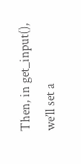Then, in get_input(), we’ll set a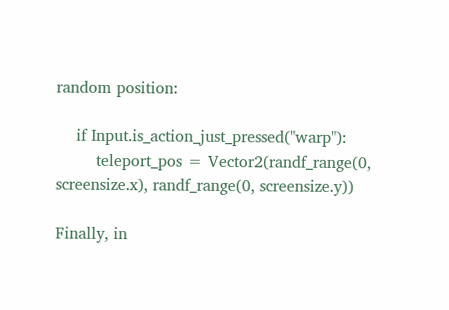random position:

    if Input.is_action_just_pressed("warp"):
        teleport_pos = Vector2(randf_range(0, screensize.x), randf_range(0, screensize.y))

Finally, in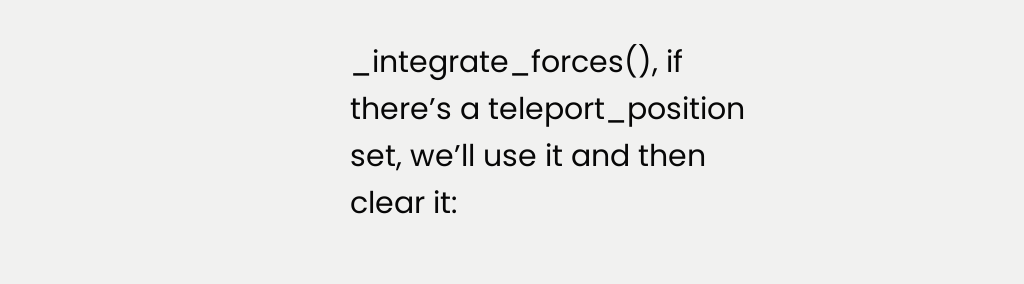_integrate_forces(), if there’s a teleport_position set, we’ll use it and then clear it: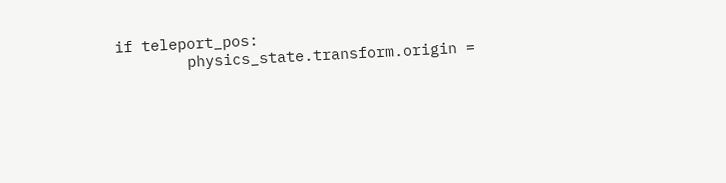if teleport_pos:
        physics_state.transform.origin =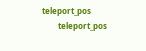teleport_pos
        teleport_pos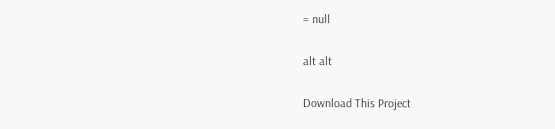= null

alt alt

Download This Project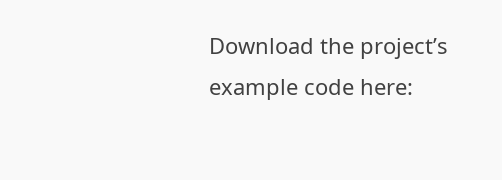Download the project’s example code here: